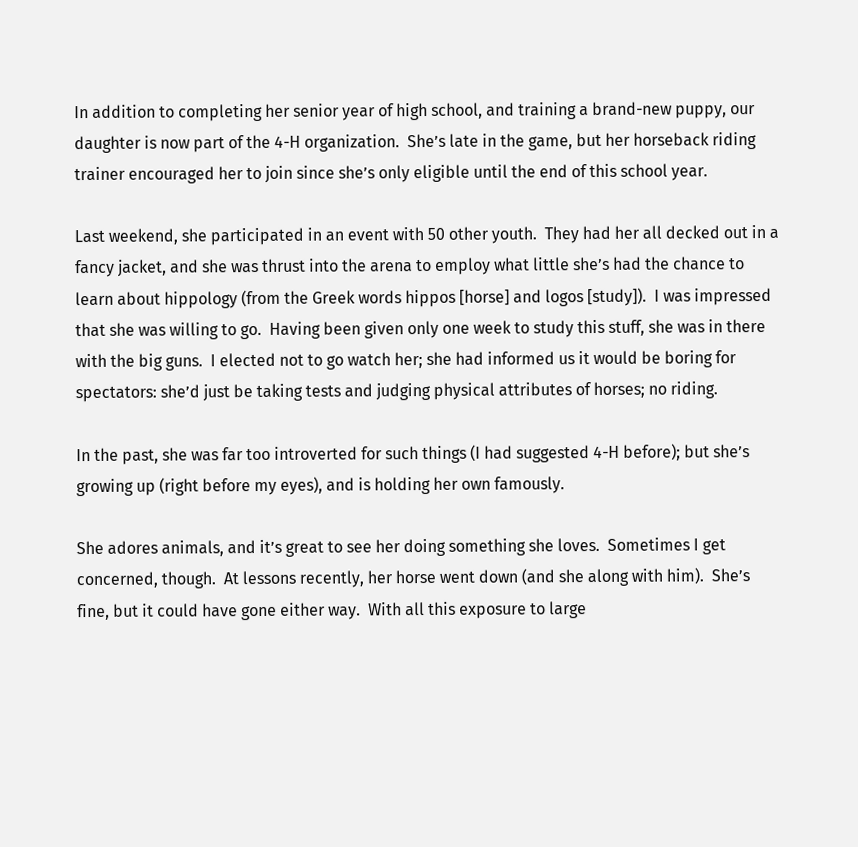In addition to completing her senior year of high school, and training a brand-new puppy, our daughter is now part of the 4-H organization.  She’s late in the game, but her horseback riding trainer encouraged her to join since she’s only eligible until the end of this school year.

Last weekend, she participated in an event with 50 other youth.  They had her all decked out in a fancy jacket, and she was thrust into the arena to employ what little she’s had the chance to learn about hippology (from the Greek words hippos [horse] and logos [study]).  I was impressed that she was willing to go.  Having been given only one week to study this stuff, she was in there with the big guns.  I elected not to go watch her; she had informed us it would be boring for spectators: she’d just be taking tests and judging physical attributes of horses; no riding.

In the past, she was far too introverted for such things (I had suggested 4-H before); but she’s growing up (right before my eyes), and is holding her own famously.

She adores animals, and it’s great to see her doing something she loves.  Sometimes I get concerned, though.  At lessons recently, her horse went down (and she along with him).  She’s fine, but it could have gone either way.  With all this exposure to large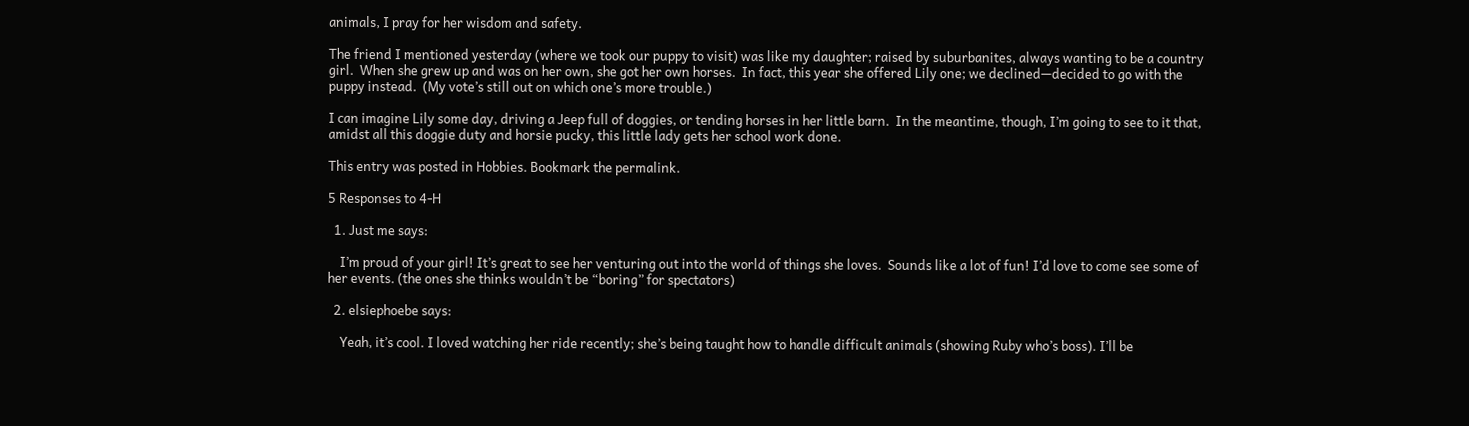animals, I pray for her wisdom and safety.

The friend I mentioned yesterday (where we took our puppy to visit) was like my daughter; raised by suburbanites, always wanting to be a country girl.  When she grew up and was on her own, she got her own horses.  In fact, this year she offered Lily one; we declined—decided to go with the puppy instead.  (My vote’s still out on which one’s more trouble.)

I can imagine Lily some day, driving a Jeep full of doggies, or tending horses in her little barn.  In the meantime, though, I’m going to see to it that, amidst all this doggie duty and horsie pucky, this little lady gets her school work done.

This entry was posted in Hobbies. Bookmark the permalink.

5 Responses to 4-H

  1. Just me says:

    I’m proud of your girl! It’s great to see her venturing out into the world of things she loves.  Sounds like a lot of fun! I’d love to come see some of her events. (the ones she thinks wouldn’t be “boring” for spectators)

  2. elsiephoebe says:

    Yeah, it’s cool. I loved watching her ride recently; she’s being taught how to handle difficult animals (showing Ruby who’s boss). I’ll be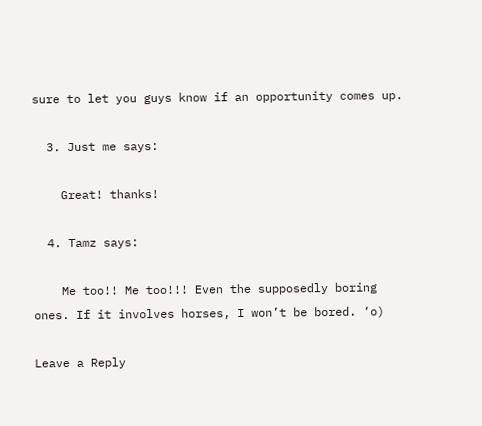sure to let you guys know if an opportunity comes up.

  3. Just me says:

    Great! thanks!

  4. Tamz says:

    Me too!! Me too!!! Even the supposedly boring ones. If it involves horses, I won’t be bored. ‘o)

Leave a Reply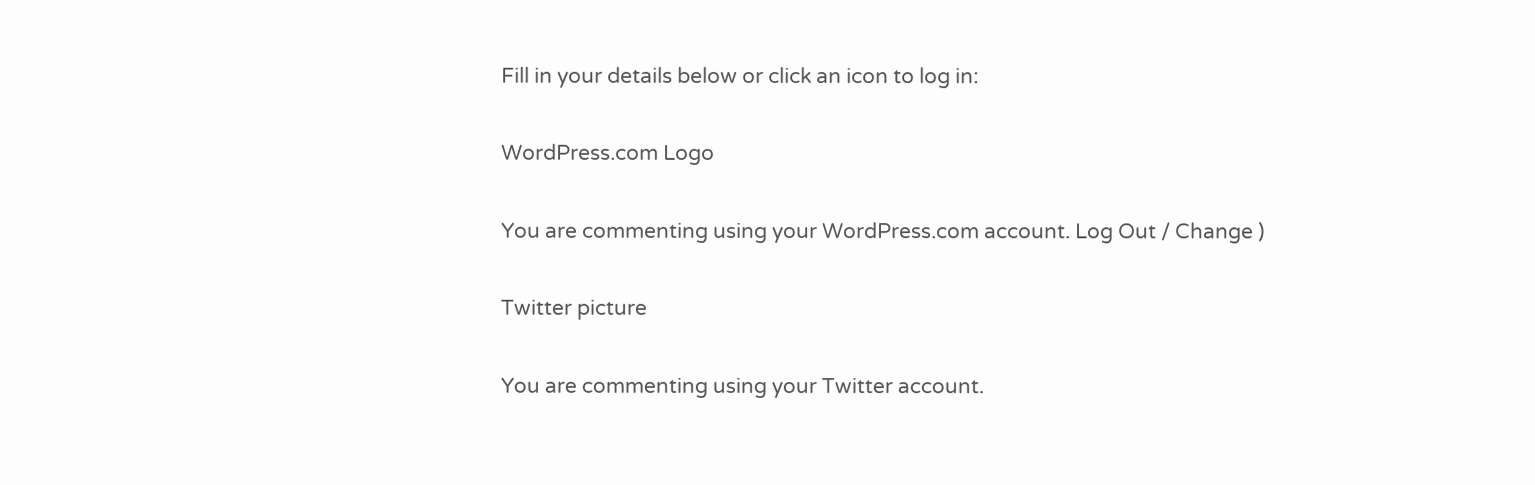Fill in your details below or click an icon to log in:

WordPress.com Logo

You are commenting using your WordPress.com account. Log Out / Change )

Twitter picture

You are commenting using your Twitter account.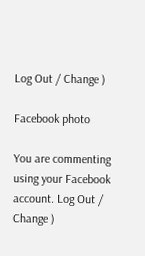Log Out / Change )

Facebook photo

You are commenting using your Facebook account. Log Out / Change )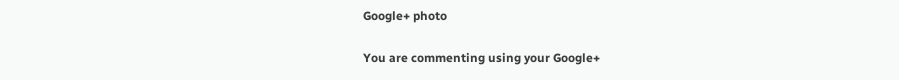Google+ photo

You are commenting using your Google+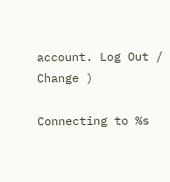account. Log Out / Change )

Connecting to %s